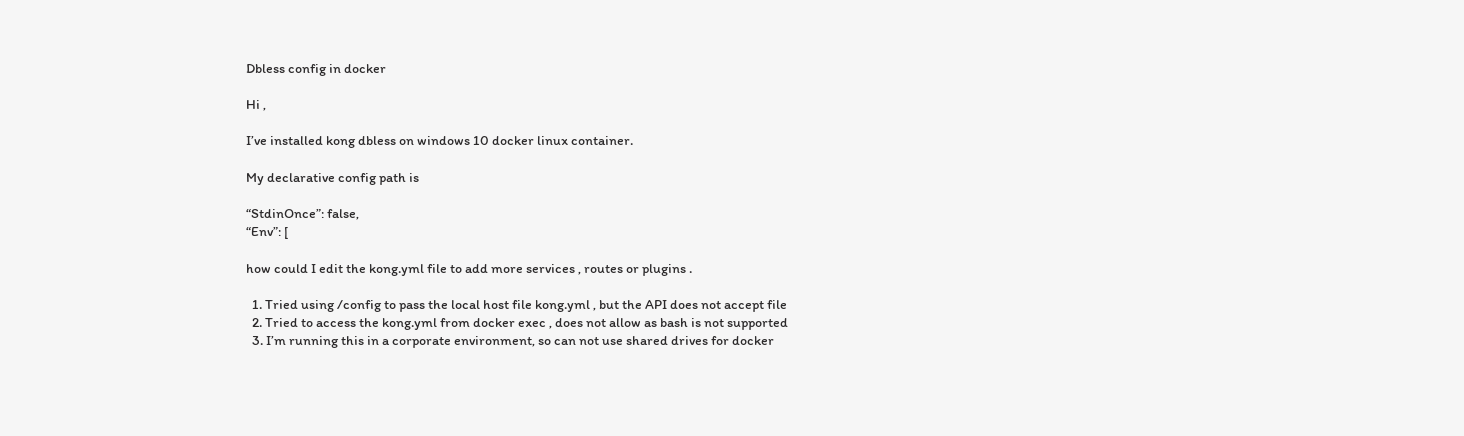Dbless config in docker

Hi ,

I’ve installed kong dbless on windows 10 docker linux container.

My declarative config path is

“StdinOnce”: false,
“Env”: [

how could I edit the kong.yml file to add more services , routes or plugins .

  1. Tried using /config to pass the local host file kong.yml , but the API does not accept file
  2. Tried to access the kong.yml from docker exec , does not allow as bash is not supported
  3. I’m running this in a corporate environment, so can not use shared drives for docker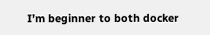I’m beginner to both docker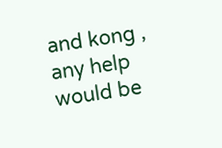and kong , any help would be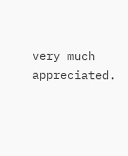very much appreciated.